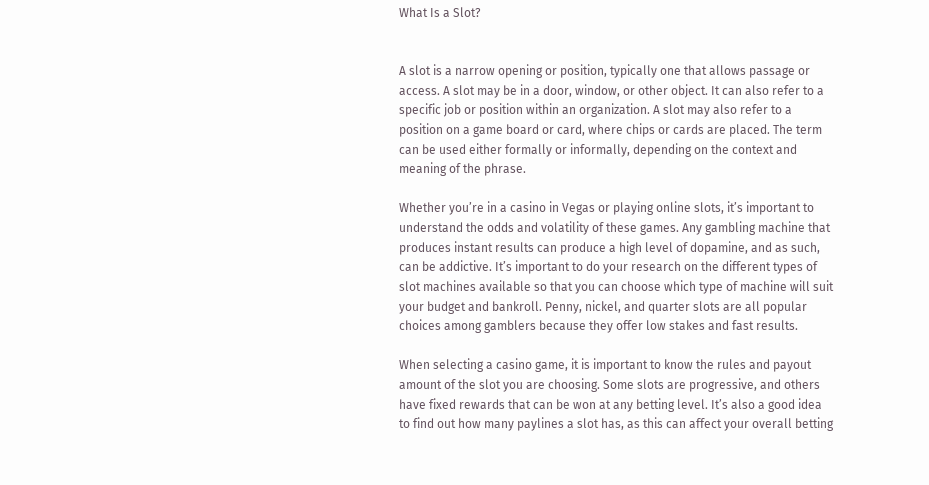What Is a Slot?


A slot is a narrow opening or position, typically one that allows passage or access. A slot may be in a door, window, or other object. It can also refer to a specific job or position within an organization. A slot may also refer to a position on a game board or card, where chips or cards are placed. The term can be used either formally or informally, depending on the context and meaning of the phrase.

Whether you’re in a casino in Vegas or playing online slots, it’s important to understand the odds and volatility of these games. Any gambling machine that produces instant results can produce a high level of dopamine, and as such, can be addictive. It’s important to do your research on the different types of slot machines available so that you can choose which type of machine will suit your budget and bankroll. Penny, nickel, and quarter slots are all popular choices among gamblers because they offer low stakes and fast results.

When selecting a casino game, it is important to know the rules and payout amount of the slot you are choosing. Some slots are progressive, and others have fixed rewards that can be won at any betting level. It’s also a good idea to find out how many paylines a slot has, as this can affect your overall betting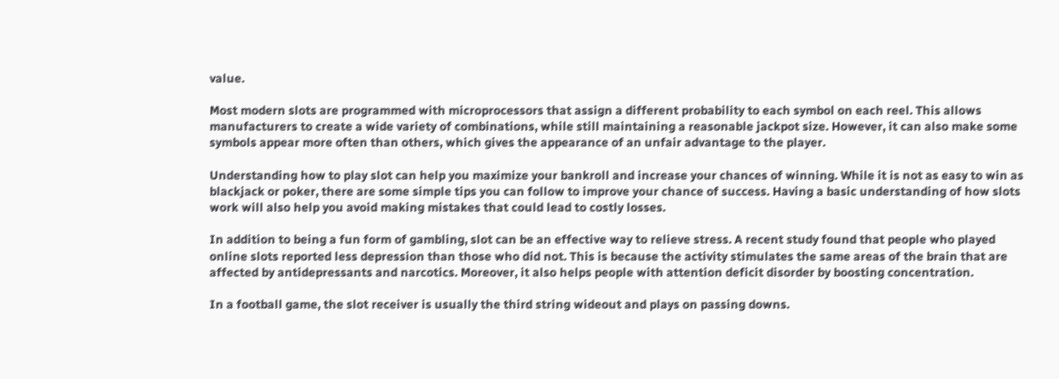value.

Most modern slots are programmed with microprocessors that assign a different probability to each symbol on each reel. This allows manufacturers to create a wide variety of combinations, while still maintaining a reasonable jackpot size. However, it can also make some symbols appear more often than others, which gives the appearance of an unfair advantage to the player.

Understanding how to play slot can help you maximize your bankroll and increase your chances of winning. While it is not as easy to win as blackjack or poker, there are some simple tips you can follow to improve your chance of success. Having a basic understanding of how slots work will also help you avoid making mistakes that could lead to costly losses.

In addition to being a fun form of gambling, slot can be an effective way to relieve stress. A recent study found that people who played online slots reported less depression than those who did not. This is because the activity stimulates the same areas of the brain that are affected by antidepressants and narcotics. Moreover, it also helps people with attention deficit disorder by boosting concentration.

In a football game, the slot receiver is usually the third string wideout and plays on passing downs.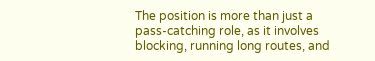The position is more than just a pass-catching role, as it involves blocking, running long routes, and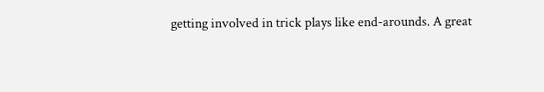getting involved in trick plays like end-arounds. A great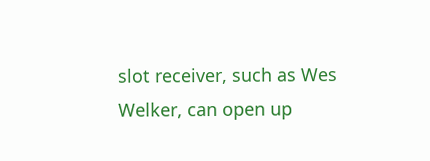slot receiver, such as Wes Welker, can open up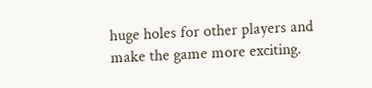huge holes for other players and make the game more exciting.